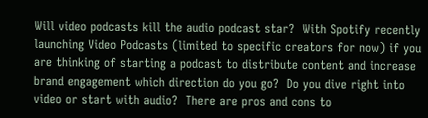Will video podcasts kill the audio podcast star?  With Spotify recently launching Video Podcasts (limited to specific creators for now) if you are thinking of starting a podcast to distribute content and increase brand engagement which direction do you go?  Do you dive right into video or start with audio?  There are pros and cons to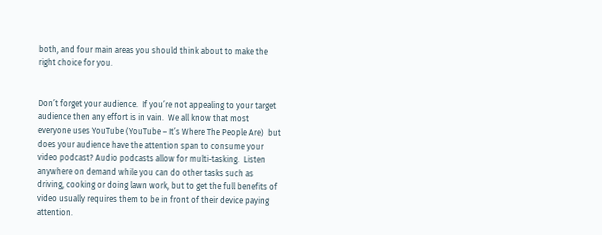both, and four main areas you should think about to make the right choice for you.


Don’t forget your audience.  If you’re not appealing to your target audience then any effort is in vain.  We all know that most everyone uses YouTube (YouTube – It’s Where The People Are)  but does your audience have the attention span to consume your video podcast? Audio podcasts allow for multi-tasking.  Listen anywhere on demand while you can do other tasks such as driving, cooking or doing lawn work, but to get the full benefits of video usually requires them to be in front of their device paying attention.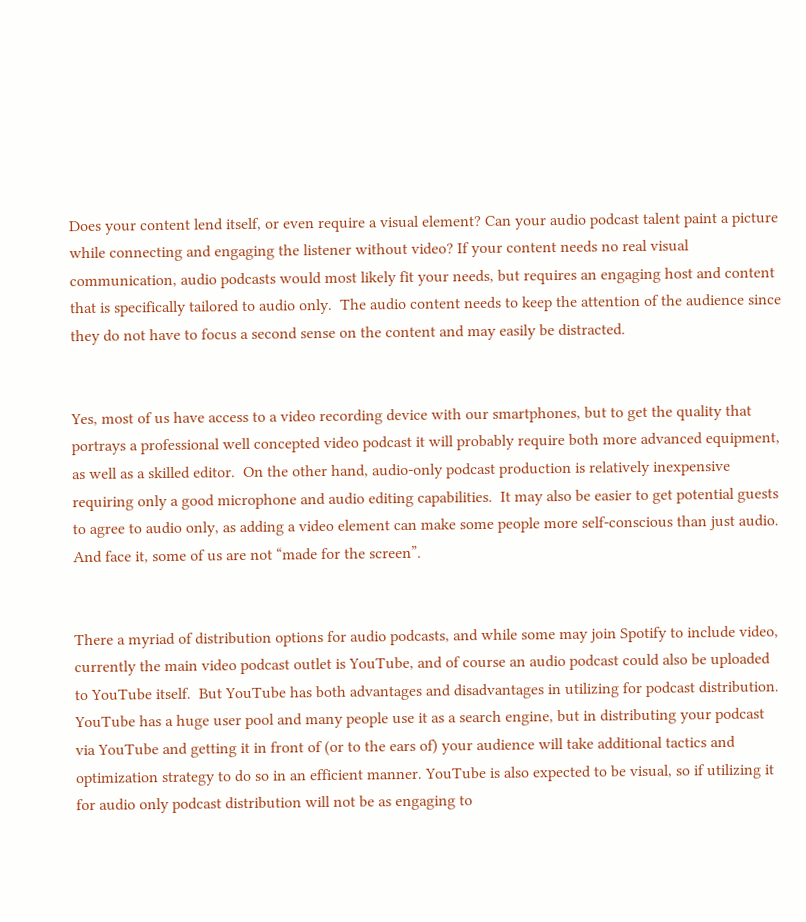Does your content lend itself, or even require a visual element? Can your audio podcast talent paint a picture while connecting and engaging the listener without video? If your content needs no real visual communication, audio podcasts would most likely fit your needs, but requires an engaging host and content that is specifically tailored to audio only.  The audio content needs to keep the attention of the audience since they do not have to focus a second sense on the content and may easily be distracted.


Yes, most of us have access to a video recording device with our smartphones, but to get the quality that portrays a professional well concepted video podcast it will probably require both more advanced equipment, as well as a skilled editor.  On the other hand, audio-only podcast production is relatively inexpensive requiring only a good microphone and audio editing capabilities.  It may also be easier to get potential guests to agree to audio only, as adding a video element can make some people more self-conscious than just audio.  And face it, some of us are not “made for the screen”.


There a myriad of distribution options for audio podcasts, and while some may join Spotify to include video, currently the main video podcast outlet is YouTube, and of course an audio podcast could also be uploaded to YouTube itself.  But YouTube has both advantages and disadvantages in utilizing for podcast distribution.  YouTube has a huge user pool and many people use it as a search engine, but in distributing your podcast via YouTube and getting it in front of (or to the ears of) your audience will take additional tactics and optimization strategy to do so in an efficient manner. YouTube is also expected to be visual, so if utilizing it for audio only podcast distribution will not be as engaging to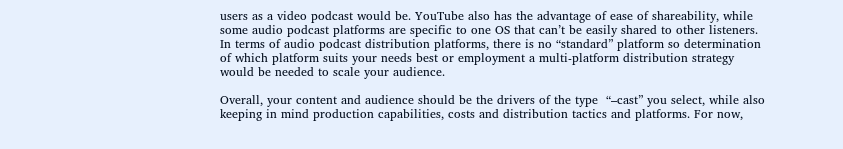users as a video podcast would be. YouTube also has the advantage of ease of shareability, while some audio podcast platforms are specific to one OS that can’t be easily shared to other listeners. In terms of audio podcast distribution platforms, there is no “standard” platform so determination of which platform suits your needs best or employment a multi-platform distribution strategy would be needed to scale your audience.

Overall, your content and audience should be the drivers of the type  “–cast” you select, while also keeping in mind production capabilities, costs and distribution tactics and platforms. For now,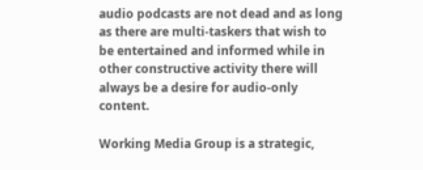audio podcasts are not dead and as long as there are multi-taskers that wish to be entertained and informed while in other constructive activity there will always be a desire for audio-only content.

Working Media Group is a strategic,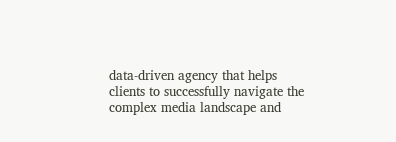data-driven agency that helps clients to successfully navigate the complex media landscape and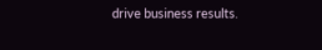drive business results.